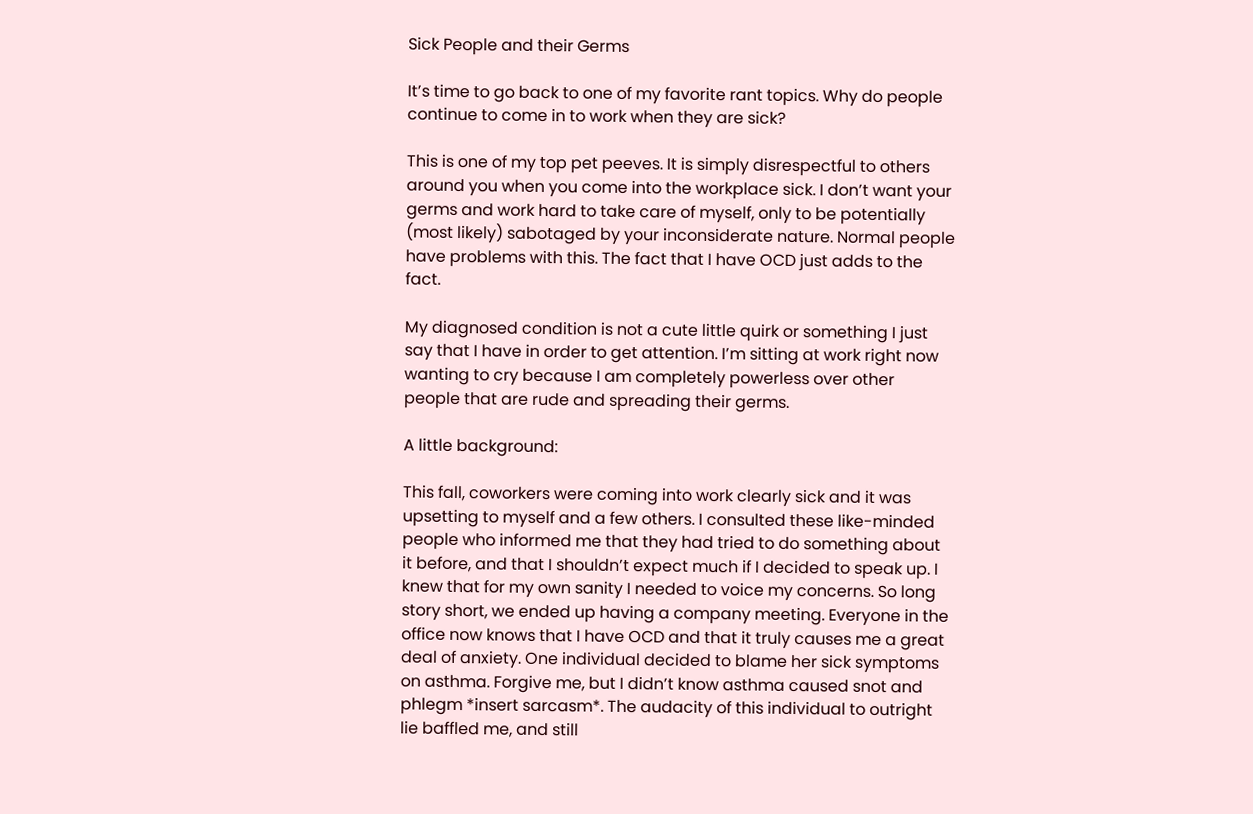Sick People and their Germs

It’s time to go back to one of my favorite rant topics. Why do people continue to come in to work when they are sick?

This is one of my top pet peeves. It is simply disrespectful to others around you when you come into the workplace sick. I don’t want your germs and work hard to take care of myself, only to be potentially (most likely) sabotaged by your inconsiderate nature. Normal people have problems with this. The fact that I have OCD just adds to the fact.

My diagnosed condition is not a cute little quirk or something I just say that I have in order to get attention. I’m sitting at work right now wanting to cry because I am completely powerless over other people that are rude and spreading their germs.

A little background:

This fall, coworkers were coming into work clearly sick and it was upsetting to myself and a few others. I consulted these like-minded people who informed me that they had tried to do something about it before, and that I shouldn’t expect much if I decided to speak up. I knew that for my own sanity I needed to voice my concerns. So long story short, we ended up having a company meeting. Everyone in the office now knows that I have OCD and that it truly causes me a great deal of anxiety. One individual decided to blame her sick symptoms on asthma. Forgive me, but I didn’t know asthma caused snot and phlegm *insert sarcasm*. The audacity of this individual to outright lie baffled me, and still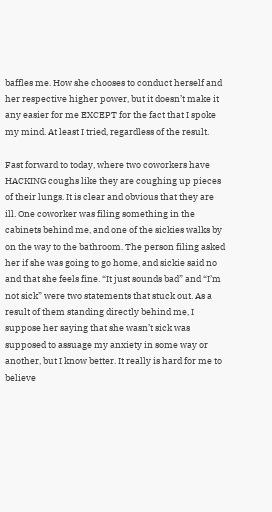baffles me. How she chooses to conduct herself and her respective higher power, but it doesn’t make it any easier for me EXCEPT for the fact that I spoke my mind. At least I tried, regardless of the result.

Fast forward to today, where two coworkers have HACKING coughs like they are coughing up pieces of their lungs. It is clear and obvious that they are ill. One coworker was filing something in the cabinets behind me, and one of the sickies walks by on the way to the bathroom. The person filing asked her if she was going to go home, and sickie said no and that she feels fine. “It just sounds bad” and “I’m not sick” were two statements that stuck out. As a result of them standing directly behind me, I suppose her saying that she wasn’t sick was supposed to assuage my anxiety in some way or another, but I know better. It really is hard for me to believe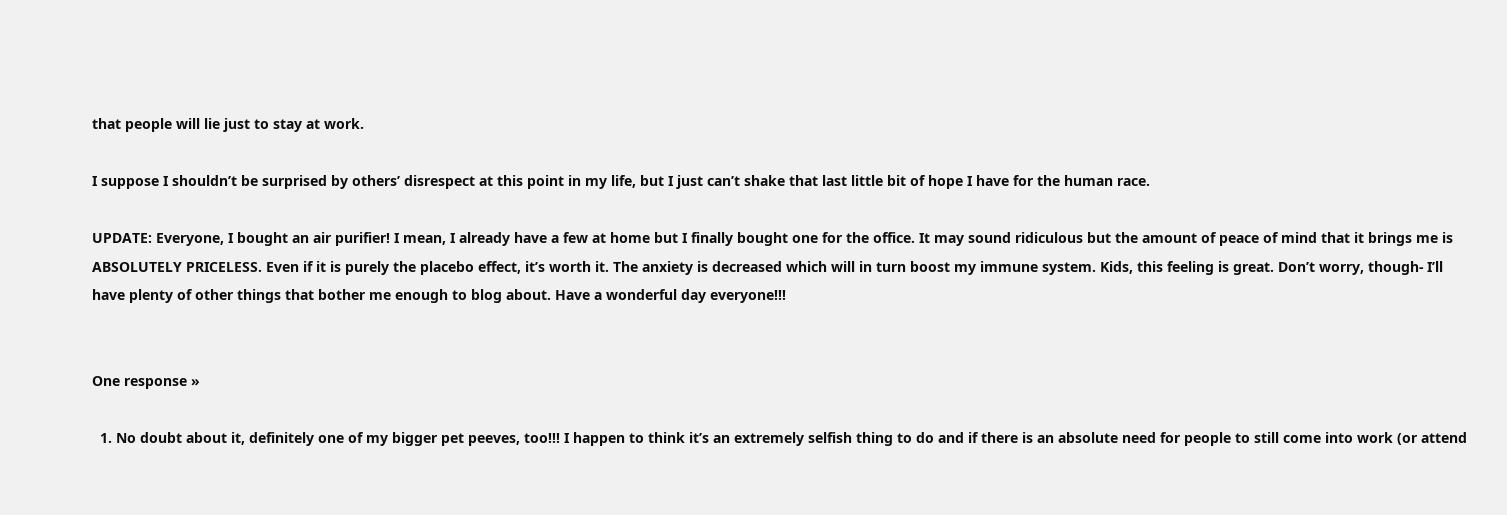that people will lie just to stay at work.

I suppose I shouldn’t be surprised by others’ disrespect at this point in my life, but I just can’t shake that last little bit of hope I have for the human race.

UPDATE: Everyone, I bought an air purifier! I mean, I already have a few at home but I finally bought one for the office. It may sound ridiculous but the amount of peace of mind that it brings me is ABSOLUTELY PRICELESS. Even if it is purely the placebo effect, it’s worth it. The anxiety is decreased which will in turn boost my immune system. Kids, this feeling is great. Don’t worry, though- I’ll have plenty of other things that bother me enough to blog about. Have a wonderful day everyone!!!


One response »

  1. No doubt about it, definitely one of my bigger pet peeves, too!!! I happen to think it’s an extremely selfish thing to do and if there is an absolute need for people to still come into work (or attend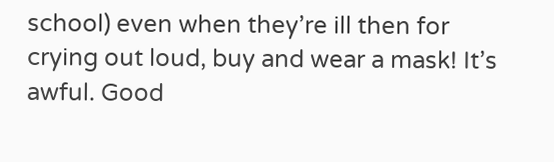school) even when they’re ill then for crying out loud, buy and wear a mask! It’s awful. Good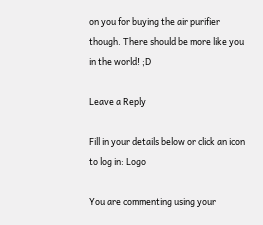on you for buying the air purifier though. There should be more like you in the world! ;D

Leave a Reply

Fill in your details below or click an icon to log in: Logo

You are commenting using your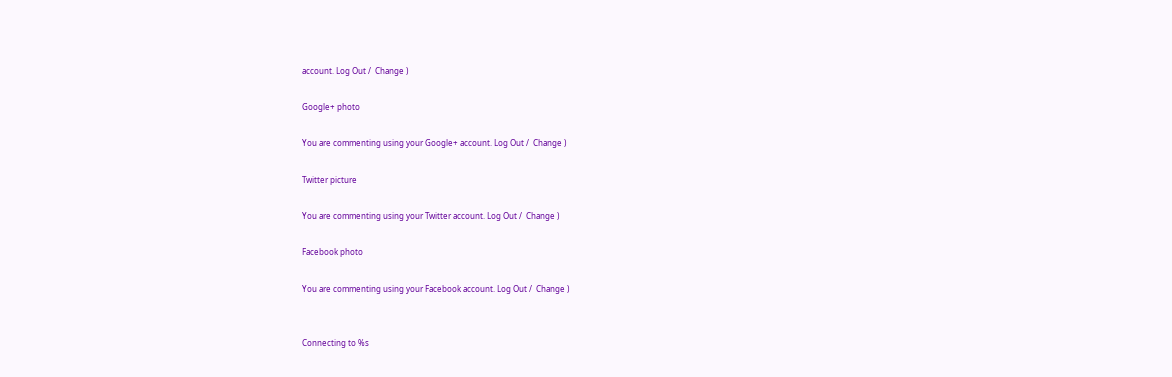account. Log Out /  Change )

Google+ photo

You are commenting using your Google+ account. Log Out /  Change )

Twitter picture

You are commenting using your Twitter account. Log Out /  Change )

Facebook photo

You are commenting using your Facebook account. Log Out /  Change )


Connecting to %s